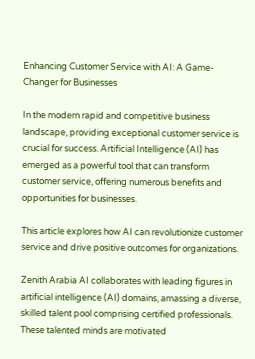Enhancing Customer Service with AI: A Game-Changer for Businesses

In the modern rapid and competitive business landscape, providing exceptional customer service is crucial for success. Artificial Intelligence (AI) has emerged as a powerful tool that can transform customer service, offering numerous benefits and opportunities for businesses.

This article explores how AI can revolutionize customer service and drive positive outcomes for organizations.

Zenith Arabia AI collaborates with leading figures in artificial intelligence (AI) domains, amassing a diverse, skilled talent pool comprising certified professionals. These talented minds are motivated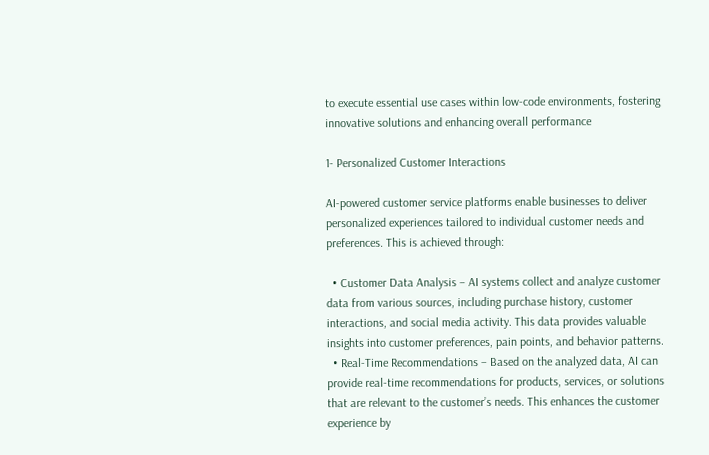to execute essential use cases within low-code environments, fostering innovative solutions and enhancing overall performance

1- Personalized Customer Interactions

AI-powered customer service platforms enable businesses to deliver personalized experiences tailored to individual customer needs and preferences. This is achieved through:

  • Customer Data Analysis – AI systems collect and analyze customer data from various sources, including purchase history, customer interactions, and social media activity. This data provides valuable insights into customer preferences, pain points, and behavior patterns.
  • Real-Time Recommendations – Based on the analyzed data, AI can provide real-time recommendations for products, services, or solutions that are relevant to the customer’s needs. This enhances the customer experience by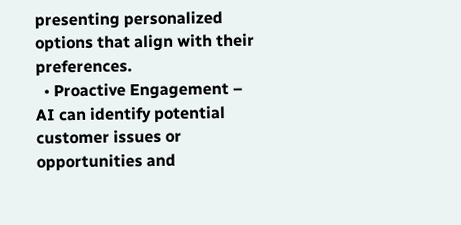presenting personalized options that align with their preferences.
  • Proactive Engagement – AI can identify potential customer issues or opportunities and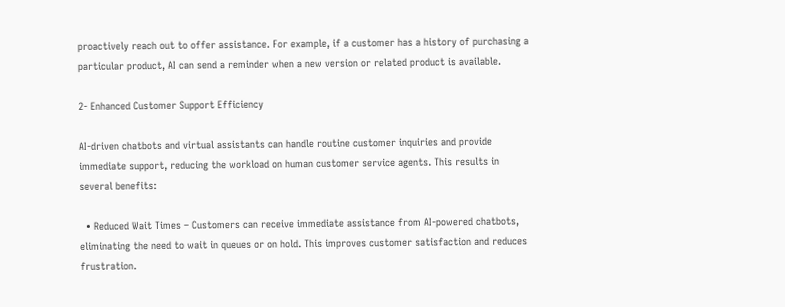proactively reach out to offer assistance. For example, if a customer has a history of purchasing a particular product, AI can send a reminder when a new version or related product is available.

2- Enhanced Customer Support Efficiency

AI-driven chatbots and virtual assistants can handle routine customer inquiries and provide immediate support, reducing the workload on human customer service agents. This results in several benefits:

  • Reduced Wait Times – Customers can receive immediate assistance from AI-powered chatbots, eliminating the need to wait in queues or on hold. This improves customer satisfaction and reduces frustration.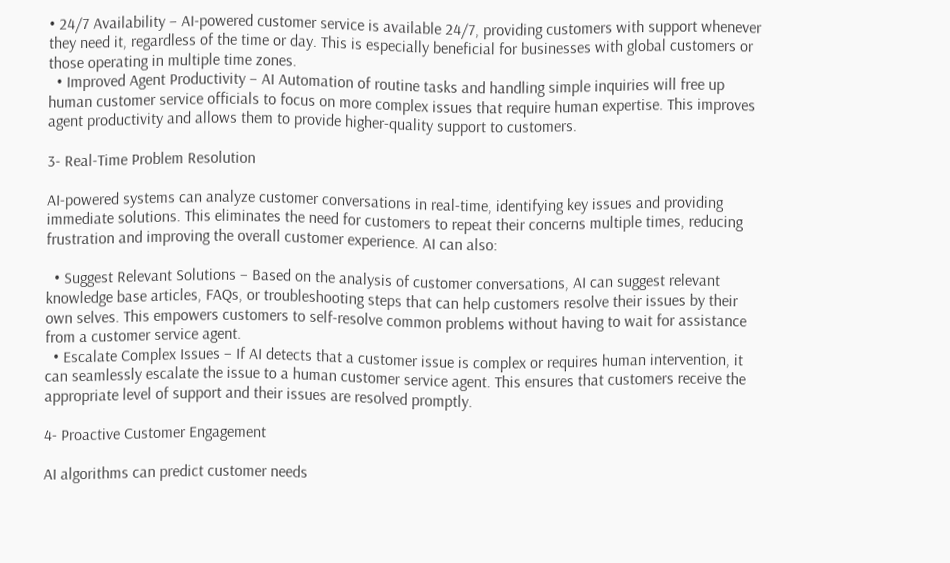• 24/7 Availability – AI-powered customer service is available 24/7, providing customers with support whenever they need it, regardless of the time or day. This is especially beneficial for businesses with global customers or those operating in multiple time zones.
  • Improved Agent Productivity – AI Automation of routine tasks and handling simple inquiries will free up human customer service officials to focus on more complex issues that require human expertise. This improves agent productivity and allows them to provide higher-quality support to customers.

3- Real-Time Problem Resolution

AI-powered systems can analyze customer conversations in real-time, identifying key issues and providing immediate solutions. This eliminates the need for customers to repeat their concerns multiple times, reducing frustration and improving the overall customer experience. AI can also:

  • Suggest Relevant Solutions – Based on the analysis of customer conversations, AI can suggest relevant knowledge base articles, FAQs, or troubleshooting steps that can help customers resolve their issues by their own selves. This empowers customers to self-resolve common problems without having to wait for assistance from a customer service agent.
  • Escalate Complex Issues – If AI detects that a customer issue is complex or requires human intervention, it can seamlessly escalate the issue to a human customer service agent. This ensures that customers receive the appropriate level of support and their issues are resolved promptly.

4- Proactive Customer Engagement

AI algorithms can predict customer needs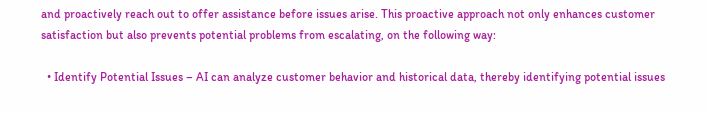and proactively reach out to offer assistance before issues arise. This proactive approach not only enhances customer satisfaction but also prevents potential problems from escalating, on the following way:

  • Identify Potential Issues – AI can analyze customer behavior and historical data, thereby identifying potential issues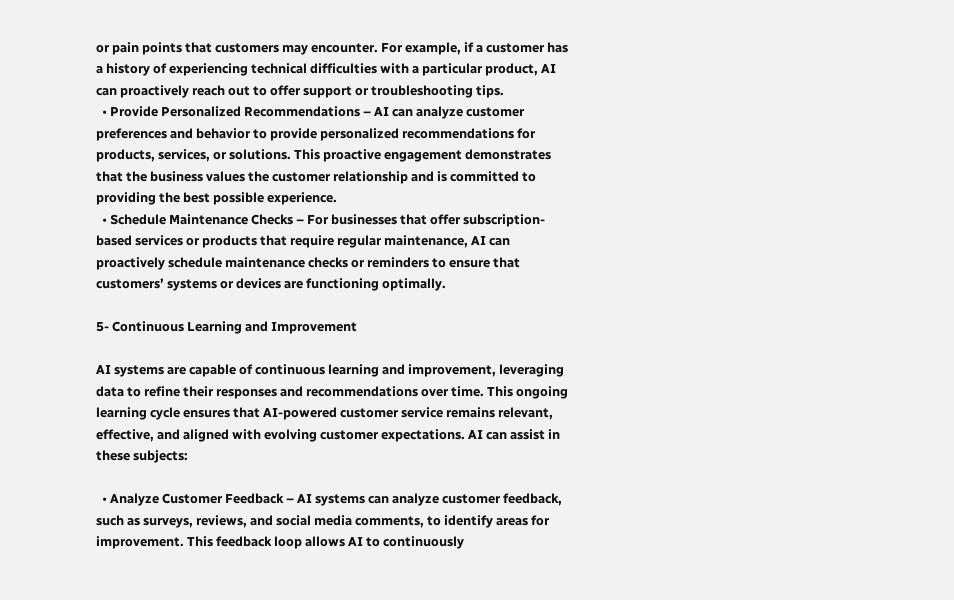or pain points that customers may encounter. For example, if a customer has a history of experiencing technical difficulties with a particular product, AI can proactively reach out to offer support or troubleshooting tips.
  • Provide Personalized Recommendations – AI can analyze customer preferences and behavior to provide personalized recommendations for products, services, or solutions. This proactive engagement demonstrates that the business values the customer relationship and is committed to providing the best possible experience.
  • Schedule Maintenance Checks – For businesses that offer subscription-based services or products that require regular maintenance, AI can proactively schedule maintenance checks or reminders to ensure that customers’ systems or devices are functioning optimally.

5- Continuous Learning and Improvement

AI systems are capable of continuous learning and improvement, leveraging data to refine their responses and recommendations over time. This ongoing learning cycle ensures that AI-powered customer service remains relevant, effective, and aligned with evolving customer expectations. AI can assist in these subjects:

  • Analyze Customer Feedback – AI systems can analyze customer feedback, such as surveys, reviews, and social media comments, to identify areas for improvement. This feedback loop allows AI to continuously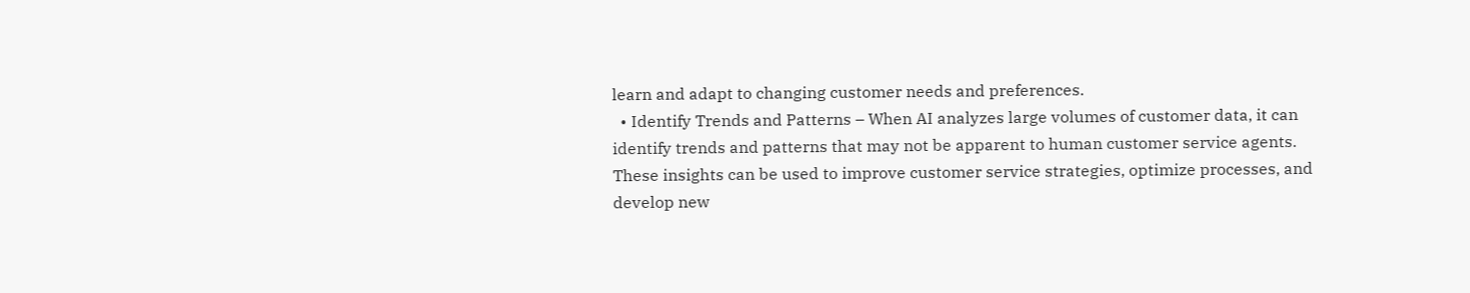learn and adapt to changing customer needs and preferences.
  • Identify Trends and Patterns – When AI analyzes large volumes of customer data, it can identify trends and patterns that may not be apparent to human customer service agents. These insights can be used to improve customer service strategies, optimize processes, and develop new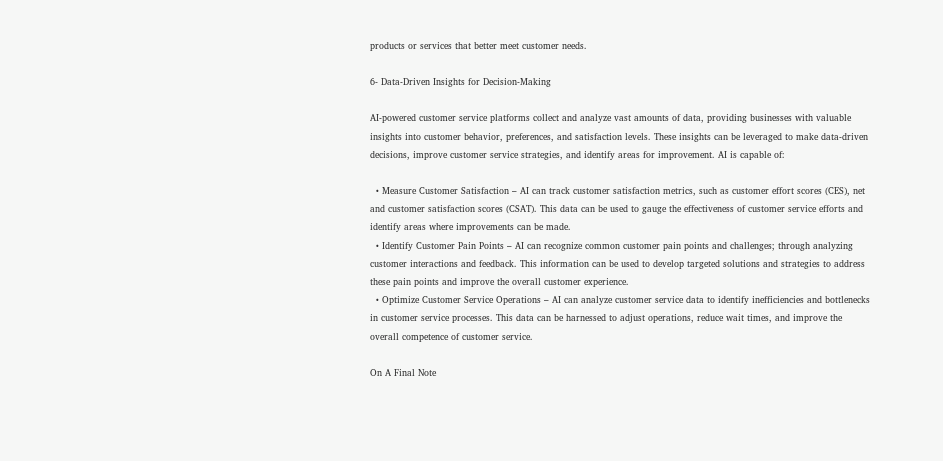products or services that better meet customer needs.

6- Data-Driven Insights for Decision-Making

AI-powered customer service platforms collect and analyze vast amounts of data, providing businesses with valuable insights into customer behavior, preferences, and satisfaction levels. These insights can be leveraged to make data-driven decisions, improve customer service strategies, and identify areas for improvement. AI is capable of:

  • Measure Customer Satisfaction – AI can track customer satisfaction metrics, such as customer effort scores (CES), net and customer satisfaction scores (CSAT). This data can be used to gauge the effectiveness of customer service efforts and identify areas where improvements can be made.
  • Identify Customer Pain Points – AI can recognize common customer pain points and challenges; through analyzing customer interactions and feedback. This information can be used to develop targeted solutions and strategies to address these pain points and improve the overall customer experience.
  • Optimize Customer Service Operations – AI can analyze customer service data to identify inefficiencies and bottlenecks in customer service processes. This data can be harnessed to adjust operations, reduce wait times, and improve the overall competence of customer service.

On A Final Note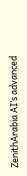ZenithArabia AI’s advanced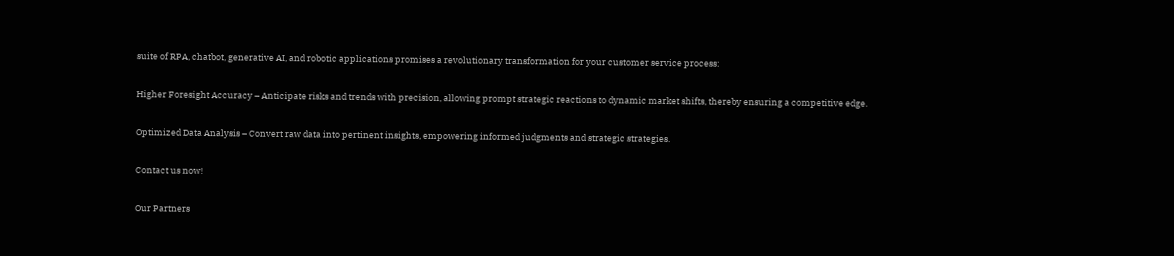suite of RPA, chatbot, generative AI, and robotic applications promises a revolutionary transformation for your customer service process:

Higher Foresight Accuracy – Anticipate risks and trends with precision, allowing prompt strategic reactions to dynamic market shifts, thereby ensuring a competitive edge.

Optimized Data Analysis – Convert raw data into pertinent insights, empowering informed judgments and strategic strategies.

Contact us now!

Our Partners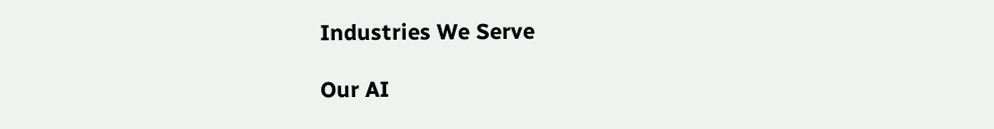Industries We Serve

Our AI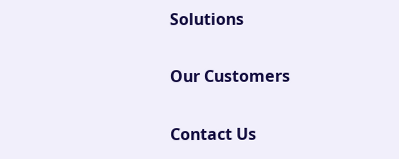Solutions

Our Customers

Contact Us